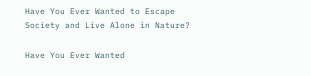Have You Ever Wanted to Escape Society and Live Alone in Nature?

Have You Ever Wanted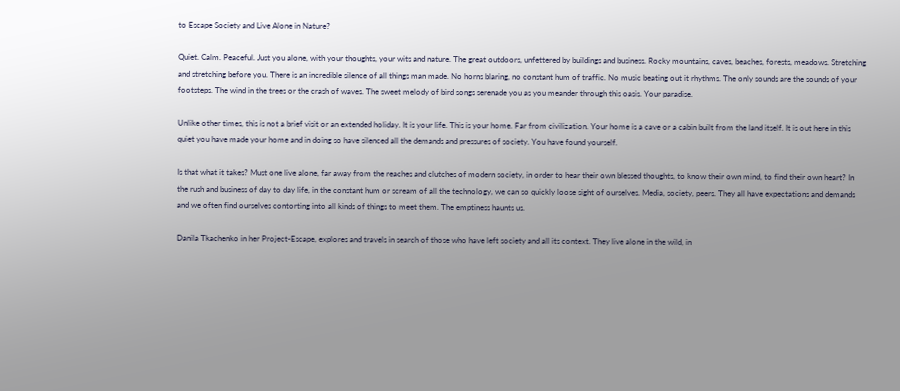to Escape Society and Live Alone in Nature?

Quiet. Calm. Peaceful. Just you alone, with your thoughts, your wits and nature. The great outdoors, unfettered by buildings and business. Rocky mountains, caves, beaches, forests, meadows. Stretching and stretching before you. There is an incredible silence of all things man made. No horns blaring, no constant hum of traffic. No music beating out it rhythms. The only sounds are the sounds of your footsteps. The wind in the trees or the crash of waves. The sweet melody of bird songs serenade you as you meander through this oasis. Your paradise.

Unlike other times, this is not a brief visit or an extended holiday. It is your life. This is your home. Far from civilization. Your home is a cave or a cabin built from the land itself. It is out here in this quiet you have made your home and in doing so have silenced all the demands and pressures of society. You have found yourself.

Is that what it takes? Must one live alone, far away from the reaches and clutches of modern society, in order to hear their own blessed thoughts, to know their own mind, to find their own heart? In the rush and business of day to day life, in the constant hum or scream of all the technology, we can so quickly loose sight of ourselves. Media, society, peers. They all have expectations and demands and we often find ourselves contorting into all kinds of things to meet them. The emptiness haunts us.

Danila Tkachenko in her Project-Escape, explores and travels in search of those who have left society and all its context. They live alone in the wild, in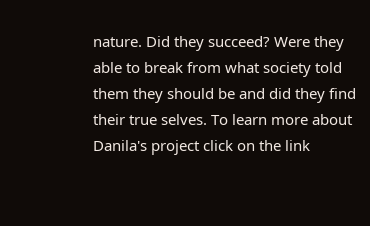nature. Did they succeed? Were they able to break from what society told them they should be and did they find their true selves. To learn more about Danila's project click on the link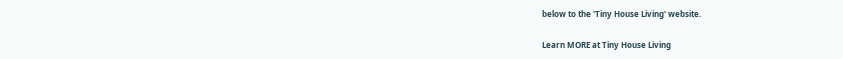below to the 'Tiny House Living' website.

Learn MORE at Tiny House Living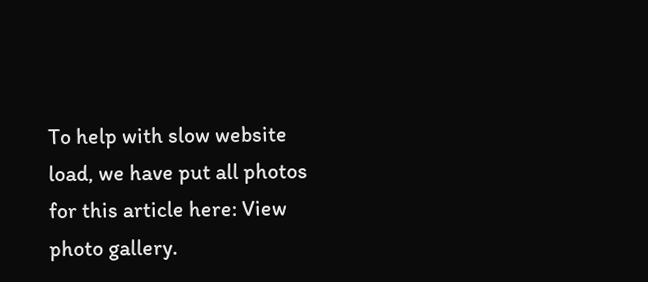To help with slow website load, we have put all photos for this article here: View photo gallery.